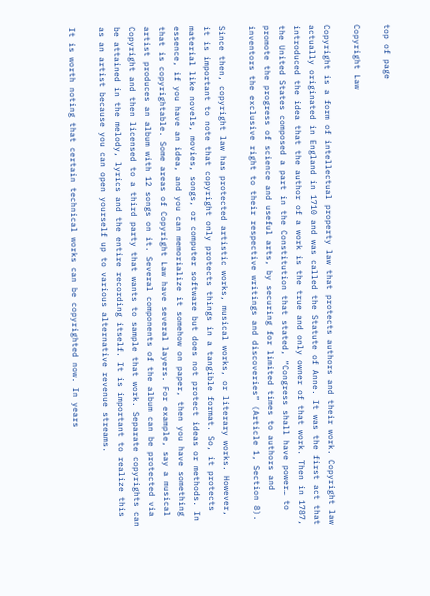top of page

Copyright Law

Copyright is a form of intellectual property law that protects authors and their work. Copyright law actually originated in England in 1710 and was called the Statute of Anne. It was the first act that introduced the idea that the author of a work is the true and only owner of that work. Then in 1787, the United States composed a part in the Constitution that stated, “Congress shall have power… to promote the progress of science and useful arts, by securing for limited times to authors and inventors the exclusive right to their respective writings and discoveries” (Article 1, Section 8).

Since then, copyright law has protected artistic works, musical works, or literary works. However, it is important to note that copyright only protects things in a tangible format. So, it protects material like novels, movies, songs, or computer software but does not protect ideas or methods. In essence, if you have an idea, and you can memorialize it somehow on paper, then you have something that is copyrightable. Some areas of Copyright Law have several layers. For example, say a musical artist produces an album with 12 songs on it. Several components of the album can be protected via Copyright and then licensed to a third party that wants to sample that work. Separate copyrights can be attained in the melody, lyrics and the entire recording itself. It is important to realize this as an artist because you can open yourself up to various alternative revenue streams.

It is worth noting that certain technical works can be copyrighted now. In years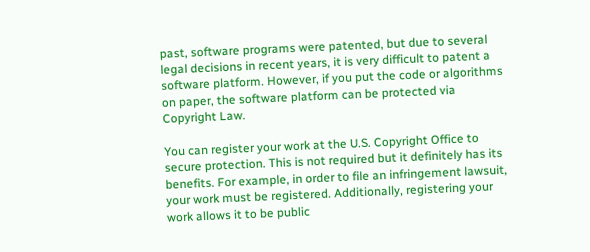past, software programs were patented, but due to several legal decisions in recent years, it is very difficult to patent a software platform. However, if you put the code or algorithms on paper, the software platform can be protected via Copyright Law.

You can register your work at the U.S. Copyright Office to secure protection. This is not required but it definitely has its benefits. For example, in order to file an infringement lawsuit, your work must be registered. Additionally, registering your work allows it to be public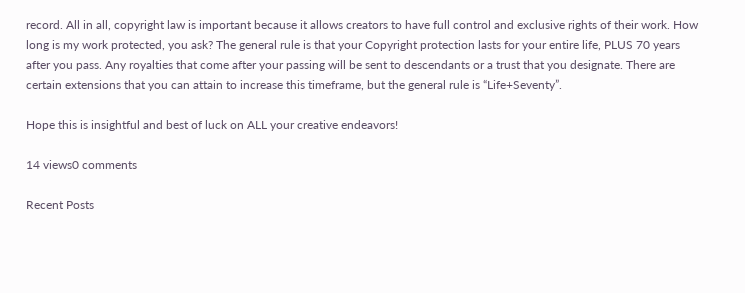record. All in all, copyright law is important because it allows creators to have full control and exclusive rights of their work. How long is my work protected, you ask? The general rule is that your Copyright protection lasts for your entire life, PLUS 70 years after you pass. Any royalties that come after your passing will be sent to descendants or a trust that you designate. There are certain extensions that you can attain to increase this timeframe, but the general rule is “Life+Seventy”.

Hope this is insightful and best of luck on ALL your creative endeavors!

14 views0 comments

Recent Posts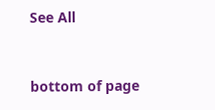See All


bottom of page